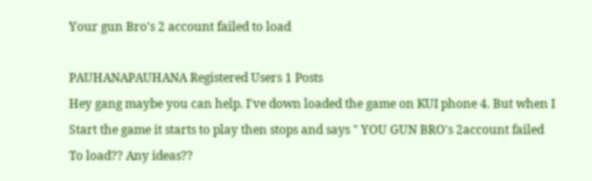Your gun Bro's 2 account failed to load

PAUHANAPAUHANA Registered Users 1 Posts
Hey gang maybe you can help. I've down loaded the game on KUI phone 4. But when I
Start the game it starts to play then stops and says " YOU GUN BRO's 2account failed
To load?? Any ideas??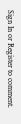Sign In or Register to comment.